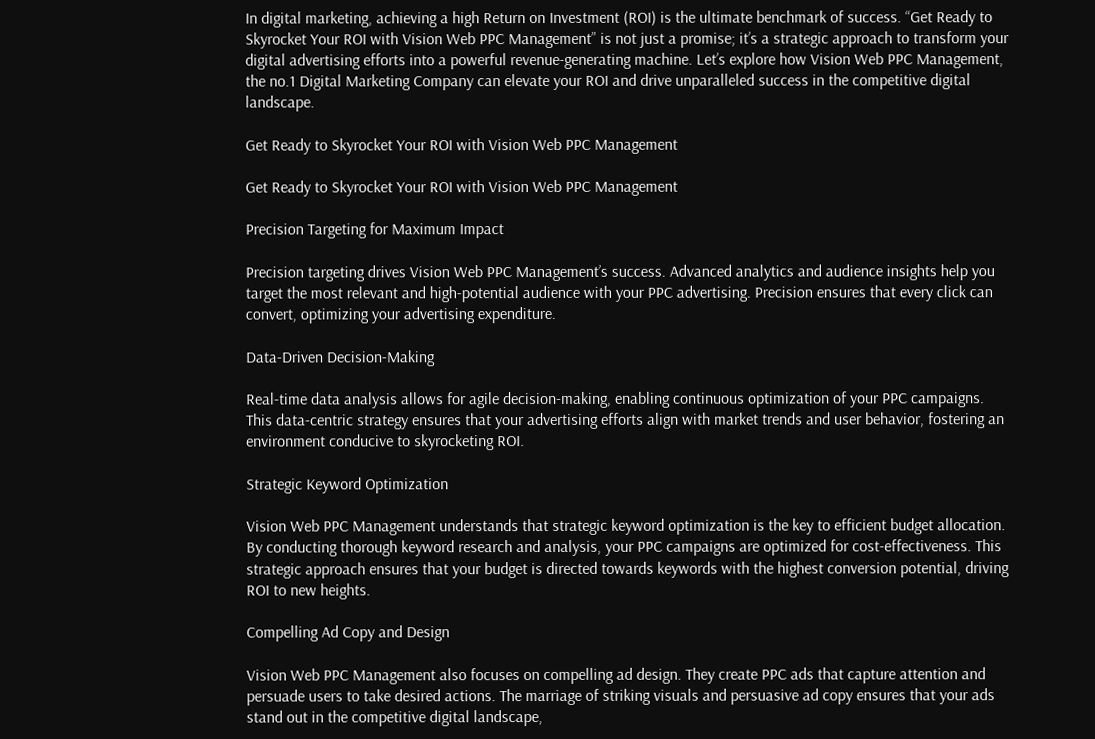In digital marketing, achieving a high Return on Investment (ROI) is the ultimate benchmark of success. “Get Ready to Skyrocket Your ROI with Vision Web PPC Management” is not just a promise; it’s a strategic approach to transform your digital advertising efforts into a powerful revenue-generating machine. Let’s explore how Vision Web PPC Management, the no.1 Digital Marketing Company can elevate your ROI and drive unparalleled success in the competitive digital landscape.

Get Ready to Skyrocket Your ROI with Vision Web PPC Management

Get Ready to Skyrocket Your ROI with Vision Web PPC Management

Precision Targeting for Maximum Impact

Precision targeting drives Vision Web PPC Management’s success. Advanced analytics and audience insights help you target the most relevant and high-potential audience with your PPC advertising. Precision ensures that every click can convert, optimizing your advertising expenditure.

Data-Driven Decision-Making

Real-time data analysis allows for agile decision-making, enabling continuous optimization of your PPC campaigns. This data-centric strategy ensures that your advertising efforts align with market trends and user behavior, fostering an environment conducive to skyrocketing ROI.

Strategic Keyword Optimization

Vision Web PPC Management understands that strategic keyword optimization is the key to efficient budget allocation. By conducting thorough keyword research and analysis, your PPC campaigns are optimized for cost-effectiveness. This strategic approach ensures that your budget is directed towards keywords with the highest conversion potential, driving ROI to new heights.

Compelling Ad Copy and Design

Vision Web PPC Management also focuses on compelling ad design. They create PPC ads that capture attention and persuade users to take desired actions. The marriage of striking visuals and persuasive ad copy ensures that your ads stand out in the competitive digital landscape,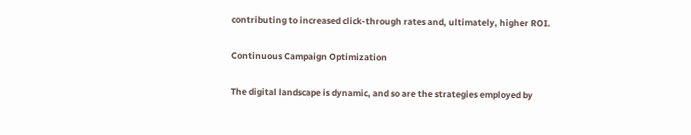contributing to increased click-through rates and, ultimately, higher ROI.

Continuous Campaign Optimization

The digital landscape is dynamic, and so are the strategies employed by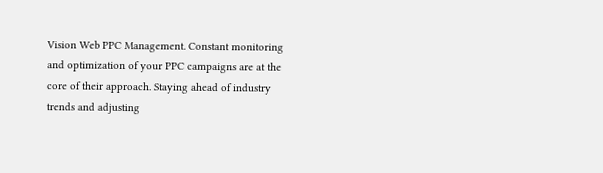Vision Web PPC Management. Constant monitoring and optimization of your PPC campaigns are at the core of their approach. Staying ahead of industry trends and adjusting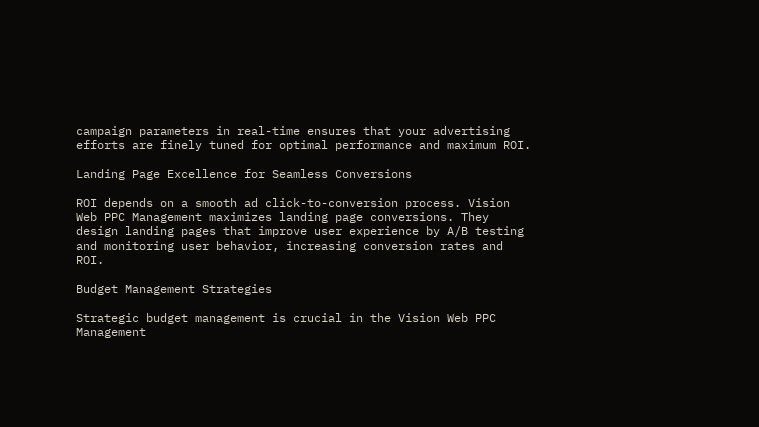campaign parameters in real-time ensures that your advertising efforts are finely tuned for optimal performance and maximum ROI.

Landing Page Excellence for Seamless Conversions

ROI depends on a smooth ad click-to-conversion process. Vision Web PPC Management maximizes landing page conversions. They design landing pages that improve user experience by A/B testing and monitoring user behavior, increasing conversion rates and ROI.

Budget Management Strategies

Strategic budget management is crucial in the Vision Web PPC Management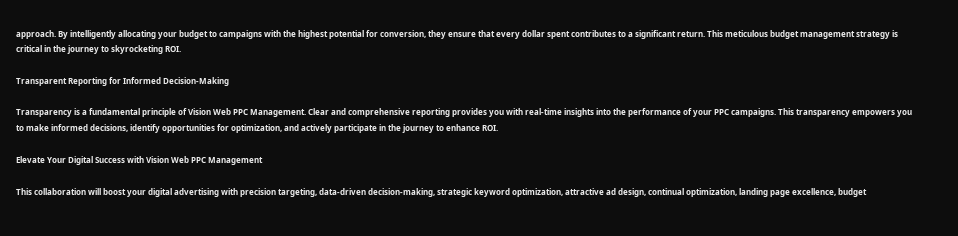approach. By intelligently allocating your budget to campaigns with the highest potential for conversion, they ensure that every dollar spent contributes to a significant return. This meticulous budget management strategy is critical in the journey to skyrocketing ROI.

Transparent Reporting for Informed Decision-Making

Transparency is a fundamental principle of Vision Web PPC Management. Clear and comprehensive reporting provides you with real-time insights into the performance of your PPC campaigns. This transparency empowers you to make informed decisions, identify opportunities for optimization, and actively participate in the journey to enhance ROI.

Elevate Your Digital Success with Vision Web PPC Management

This collaboration will boost your digital advertising with precision targeting, data-driven decision-making, strategic keyword optimization, attractive ad design, continual optimization, landing page excellence, budget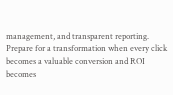management, and transparent reporting. Prepare for a transformation when every click becomes a valuable conversion and ROI becomes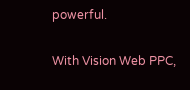powerful.

With Vision Web PPC,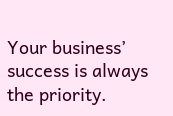Your business’ success is always the priority.